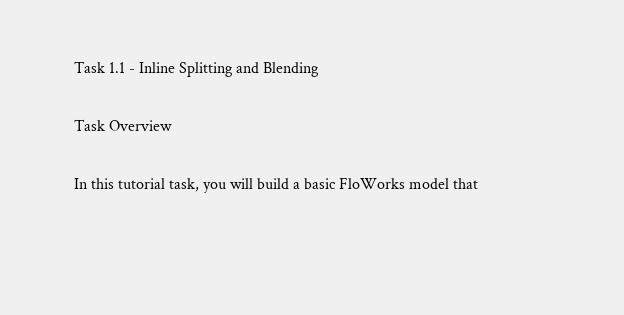Task 1.1 - Inline Splitting and Blending

Task Overview

In this tutorial task, you will build a basic FloWorks model that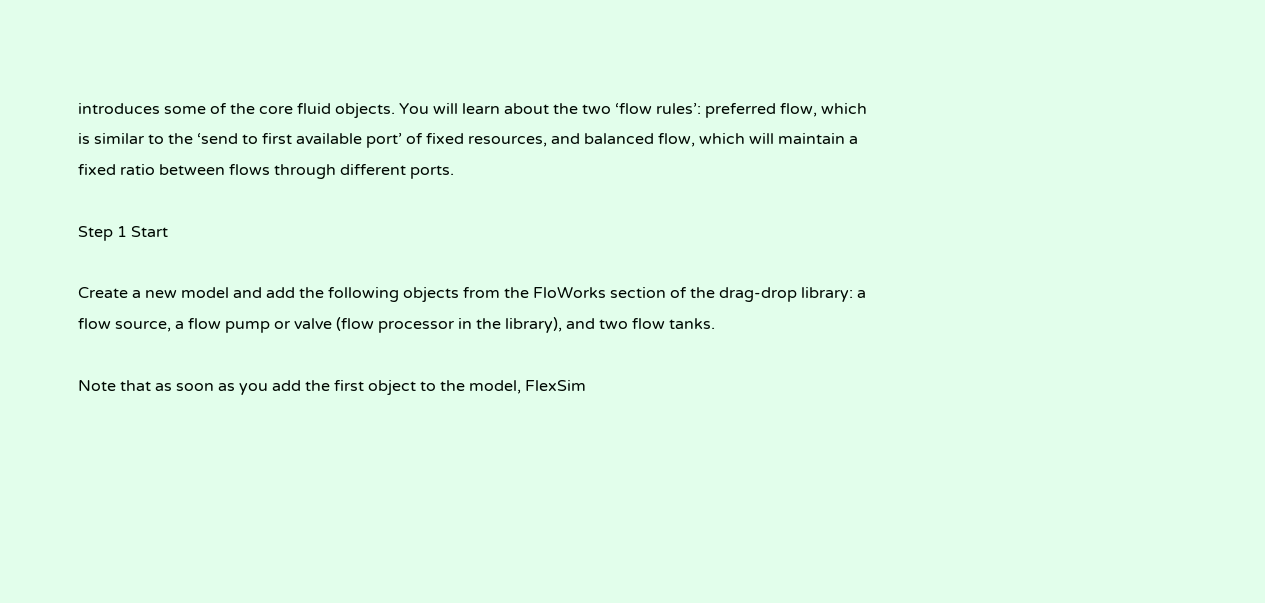introduces some of the core fluid objects. You will learn about the two ‘flow rules’: preferred flow, which is similar to the ‘send to first available port’ of fixed resources, and balanced flow, which will maintain a fixed ratio between flows through different ports.

Step 1 Start

Create a new model and add the following objects from the FloWorks section of the drag-drop library: a flow source, a flow pump or valve (flow processor in the library), and two flow tanks.

Note that as soon as you add the first object to the model, FlexSim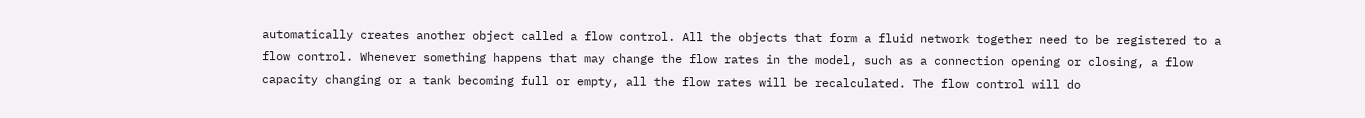automatically creates another object called a flow control. All the objects that form a fluid network together need to be registered to a flow control. Whenever something happens that may change the flow rates in the model, such as a connection opening or closing, a flow capacity changing or a tank becoming full or empty, all the flow rates will be recalculated. The flow control will do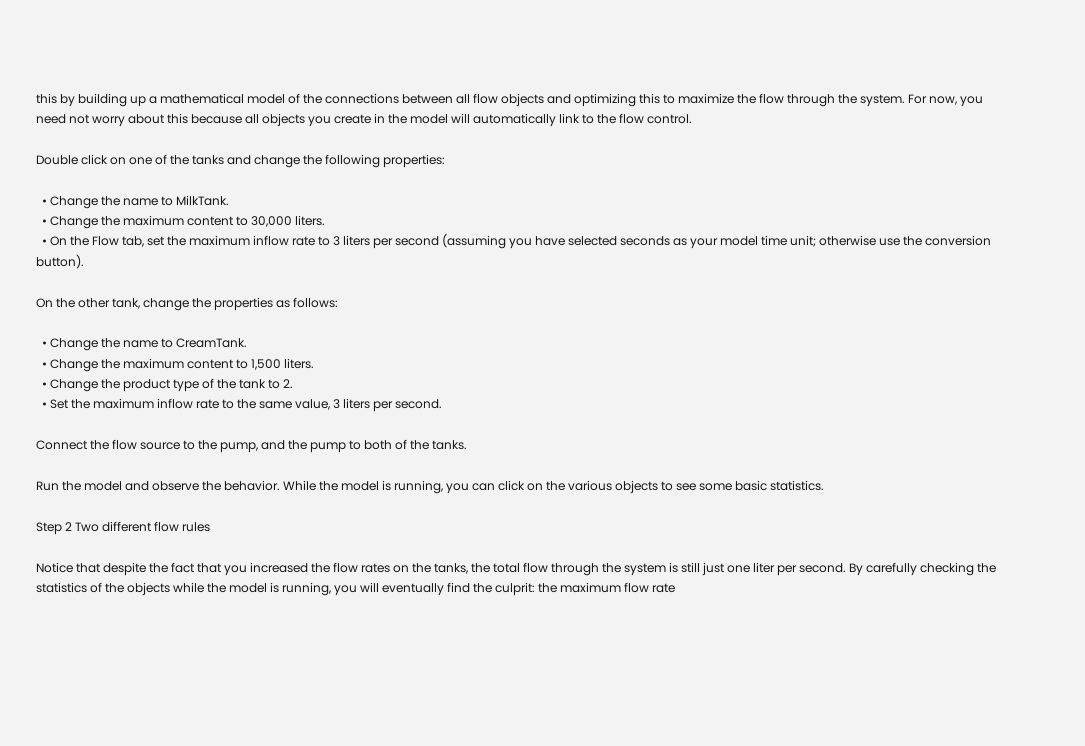this by building up a mathematical model of the connections between all flow objects and optimizing this to maximize the flow through the system. For now, you need not worry about this because all objects you create in the model will automatically link to the flow control.

Double click on one of the tanks and change the following properties:

  • Change the name to MilkTank.
  • Change the maximum content to 30,000 liters.
  • On the Flow tab, set the maximum inflow rate to 3 liters per second (assuming you have selected seconds as your model time unit; otherwise use the conversion button).

On the other tank, change the properties as follows:

  • Change the name to CreamTank.
  • Change the maximum content to 1,500 liters.
  • Change the product type of the tank to 2.
  • Set the maximum inflow rate to the same value, 3 liters per second.

Connect the flow source to the pump, and the pump to both of the tanks.

Run the model and observe the behavior. While the model is running, you can click on the various objects to see some basic statistics.

Step 2 Two different flow rules

Notice that despite the fact that you increased the flow rates on the tanks, the total flow through the system is still just one liter per second. By carefully checking the statistics of the objects while the model is running, you will eventually find the culprit: the maximum flow rate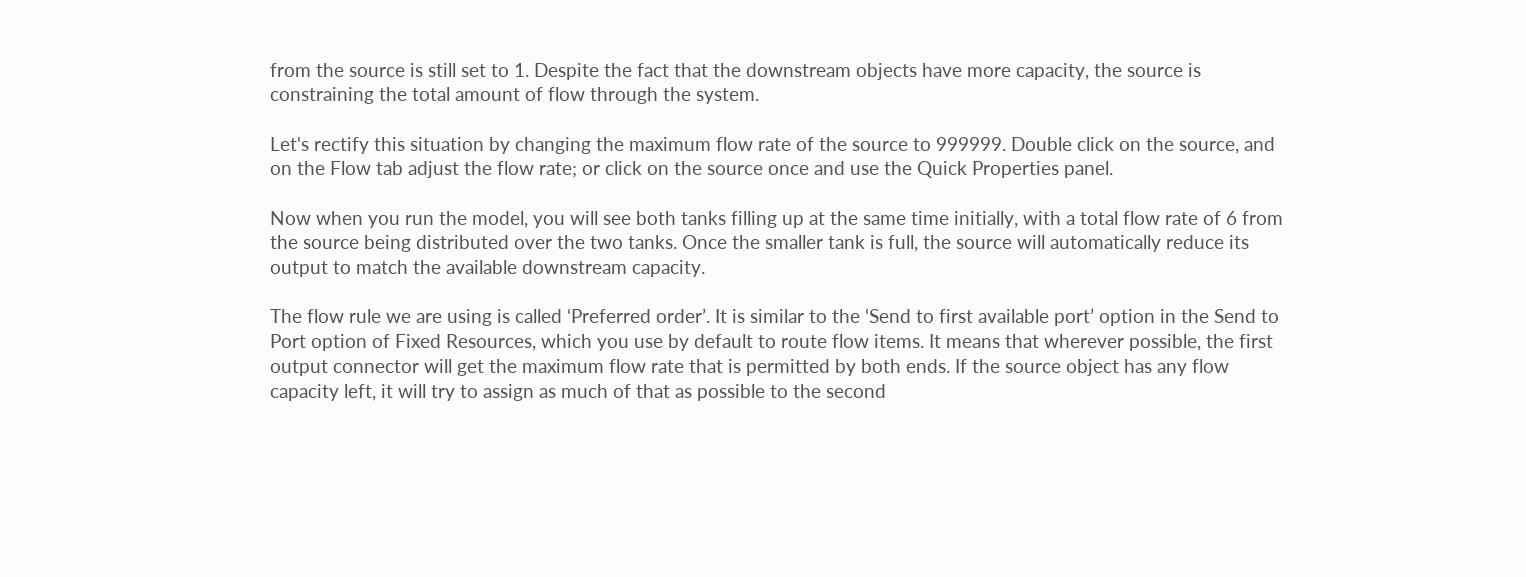from the source is still set to 1. Despite the fact that the downstream objects have more capacity, the source is constraining the total amount of flow through the system.

Let's rectify this situation by changing the maximum flow rate of the source to 999999. Double click on the source, and on the Flow tab adjust the flow rate; or click on the source once and use the Quick Properties panel.

Now when you run the model, you will see both tanks filling up at the same time initially, with a total flow rate of 6 from the source being distributed over the two tanks. Once the smaller tank is full, the source will automatically reduce its output to match the available downstream capacity.

The flow rule we are using is called ‘Preferred order’. It is similar to the ‘Send to first available port’ option in the Send to Port option of Fixed Resources, which you use by default to route flow items. It means that wherever possible, the first output connector will get the maximum flow rate that is permitted by both ends. If the source object has any flow capacity left, it will try to assign as much of that as possible to the second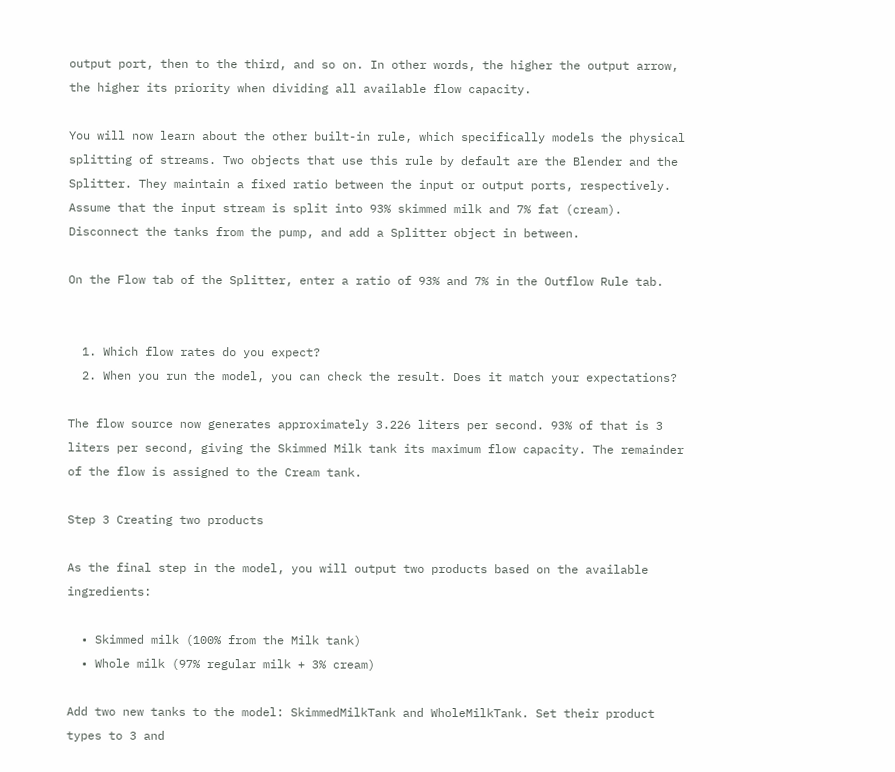output port, then to the third, and so on. In other words, the higher the output arrow, the higher its priority when dividing all available flow capacity.

You will now learn about the other built-in rule, which specifically models the physical splitting of streams. Two objects that use this rule by default are the Blender and the Splitter. They maintain a fixed ratio between the input or output ports, respectively. Assume that the input stream is split into 93% skimmed milk and 7% fat (cream). Disconnect the tanks from the pump, and add a Splitter object in between.

On the Flow tab of the Splitter, enter a ratio of 93% and 7% in the Outflow Rule tab.


  1. Which flow rates do you expect?
  2. When you run the model, you can check the result. Does it match your expectations?

The flow source now generates approximately 3.226 liters per second. 93% of that is 3 liters per second, giving the Skimmed Milk tank its maximum flow capacity. The remainder of the flow is assigned to the Cream tank.

Step 3 Creating two products

As the final step in the model, you will output two products based on the available ingredients:

  • Skimmed milk (100% from the Milk tank)
  • Whole milk (97% regular milk + 3% cream)

Add two new tanks to the model: SkimmedMilkTank and WholeMilkTank. Set their product types to 3 and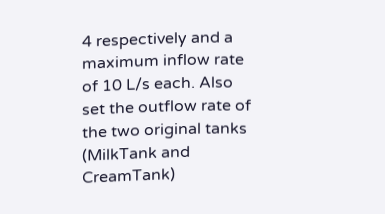4 respectively and a maximum inflow rate of 10 L/s each. Also set the outflow rate of the two original tanks (MilkTank and CreamTank)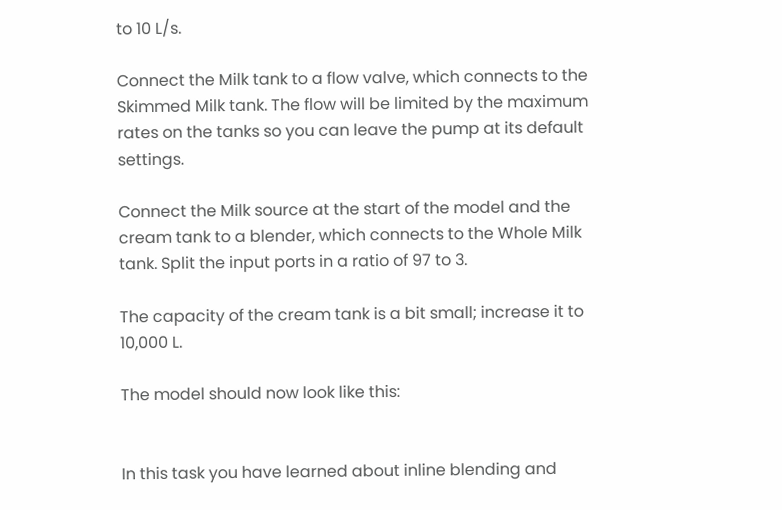to 10 L/s.

Connect the Milk tank to a flow valve, which connects to the Skimmed Milk tank. The flow will be limited by the maximum rates on the tanks so you can leave the pump at its default settings.

Connect the Milk source at the start of the model and the cream tank to a blender, which connects to the Whole Milk tank. Split the input ports in a ratio of 97 to 3.

The capacity of the cream tank is a bit small; increase it to 10,000 L.

The model should now look like this:


In this task you have learned about inline blending and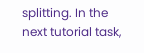splitting. In the next tutorial task,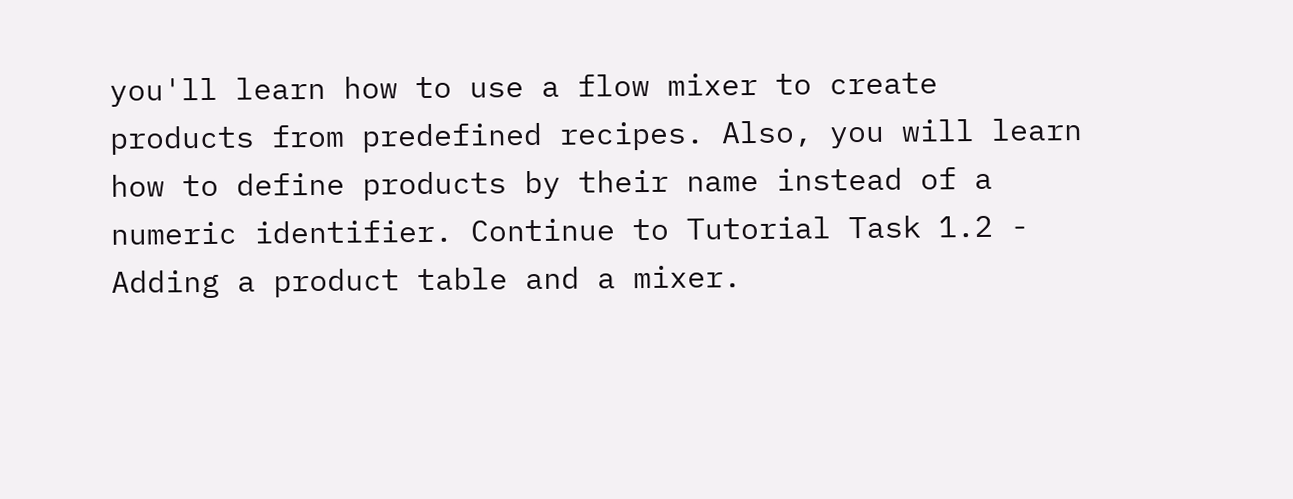you'll learn how to use a flow mixer to create products from predefined recipes. Also, you will learn how to define products by their name instead of a numeric identifier. Continue to Tutorial Task 1.2 - Adding a product table and a mixer.